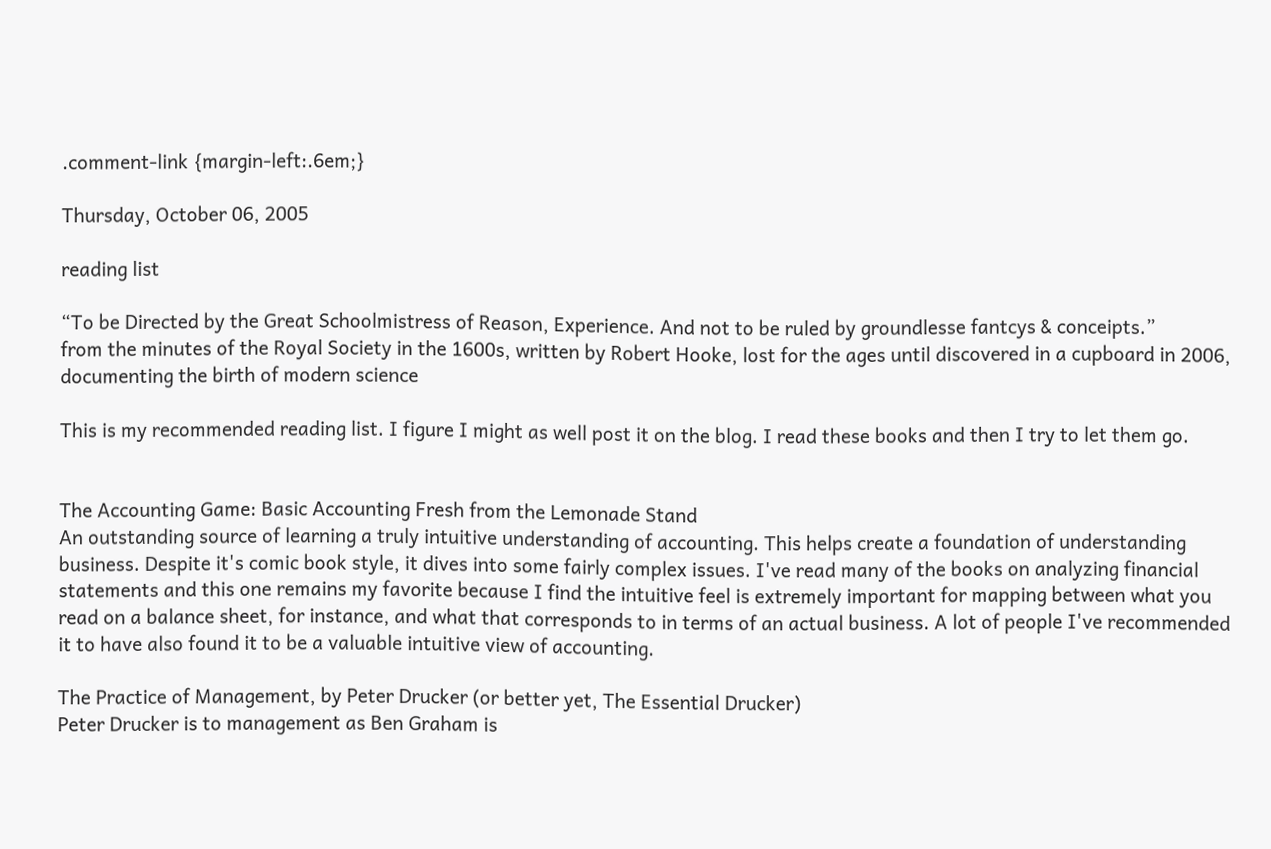.comment-link {margin-left:.6em;}

Thursday, October 06, 2005

reading list

“To be Directed by the Great Schoolmistress of Reason, Experience. And not to be ruled by groundlesse fantcys & conceipts.”
from the minutes of the Royal Society in the 1600s, written by Robert Hooke, lost for the ages until discovered in a cupboard in 2006, documenting the birth of modern science

This is my recommended reading list. I figure I might as well post it on the blog. I read these books and then I try to let them go.


The Accounting Game: Basic Accounting Fresh from the Lemonade Stand
An outstanding source of learning a truly intuitive understanding of accounting. This helps create a foundation of understanding business. Despite it's comic book style, it dives into some fairly complex issues. I've read many of the books on analyzing financial statements and this one remains my favorite because I find the intuitive feel is extremely important for mapping between what you read on a balance sheet, for instance, and what that corresponds to in terms of an actual business. A lot of people I've recommended it to have also found it to be a valuable intuitive view of accounting.

The Practice of Management, by Peter Drucker (or better yet, The Essential Drucker)
Peter Drucker is to management as Ben Graham is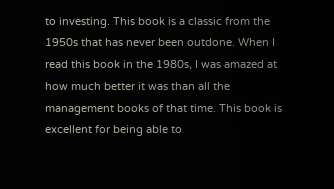to investing. This book is a classic from the 1950s that has never been outdone. When I read this book in the 1980s, I was amazed at how much better it was than all the management books of that time. This book is excellent for being able to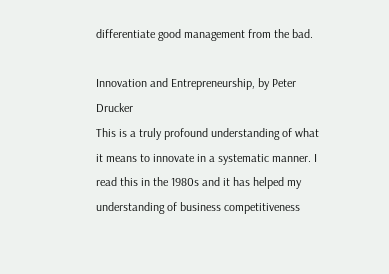differentiate good management from the bad.

Innovation and Entrepreneurship, by Peter Drucker
This is a truly profound understanding of what it means to innovate in a systematic manner. I read this in the 1980s and it has helped my understanding of business competitiveness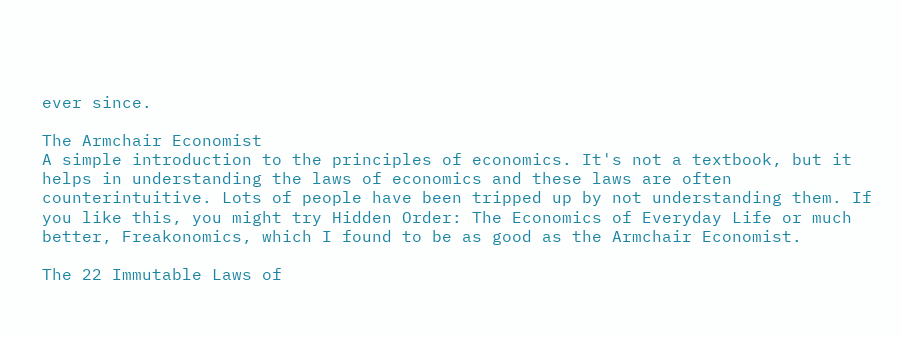ever since.

The Armchair Economist
A simple introduction to the principles of economics. It's not a textbook, but it helps in understanding the laws of economics and these laws are often counterintuitive. Lots of people have been tripped up by not understanding them. If you like this, you might try Hidden Order: The Economics of Everyday Life or much better, Freakonomics, which I found to be as good as the Armchair Economist.

The 22 Immutable Laws of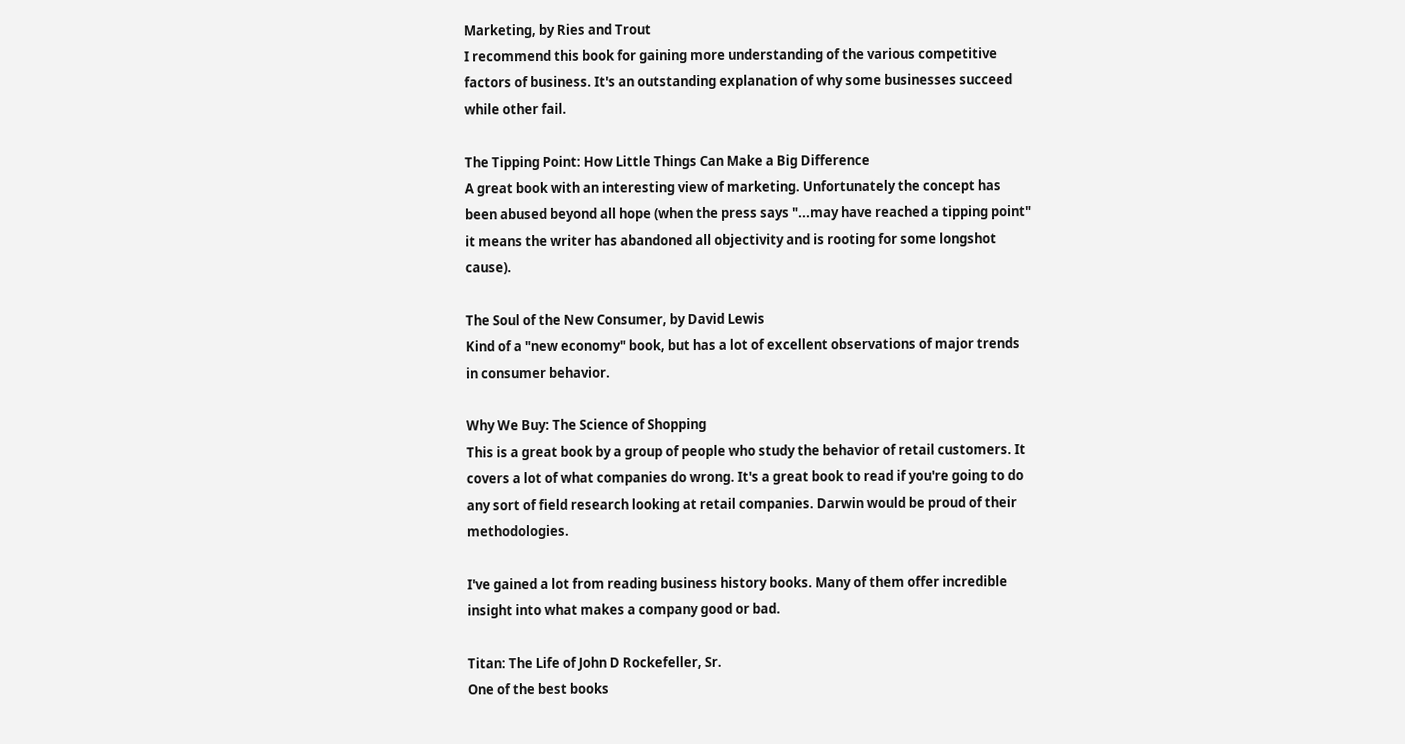Marketing, by Ries and Trout
I recommend this book for gaining more understanding of the various competitive factors of business. It's an outstanding explanation of why some businesses succeed while other fail.

The Tipping Point: How Little Things Can Make a Big Difference
A great book with an interesting view of marketing. Unfortunately the concept has been abused beyond all hope (when the press says "...may have reached a tipping point" it means the writer has abandoned all objectivity and is rooting for some longshot cause).

The Soul of the New Consumer, by David Lewis
Kind of a "new economy" book, but has a lot of excellent observations of major trends in consumer behavior.

Why We Buy: The Science of Shopping
This is a great book by a group of people who study the behavior of retail customers. It covers a lot of what companies do wrong. It's a great book to read if you're going to do any sort of field research looking at retail companies. Darwin would be proud of their methodologies.

I've gained a lot from reading business history books. Many of them offer incredible insight into what makes a company good or bad.

Titan: The Life of John D Rockefeller, Sr.
One of the best books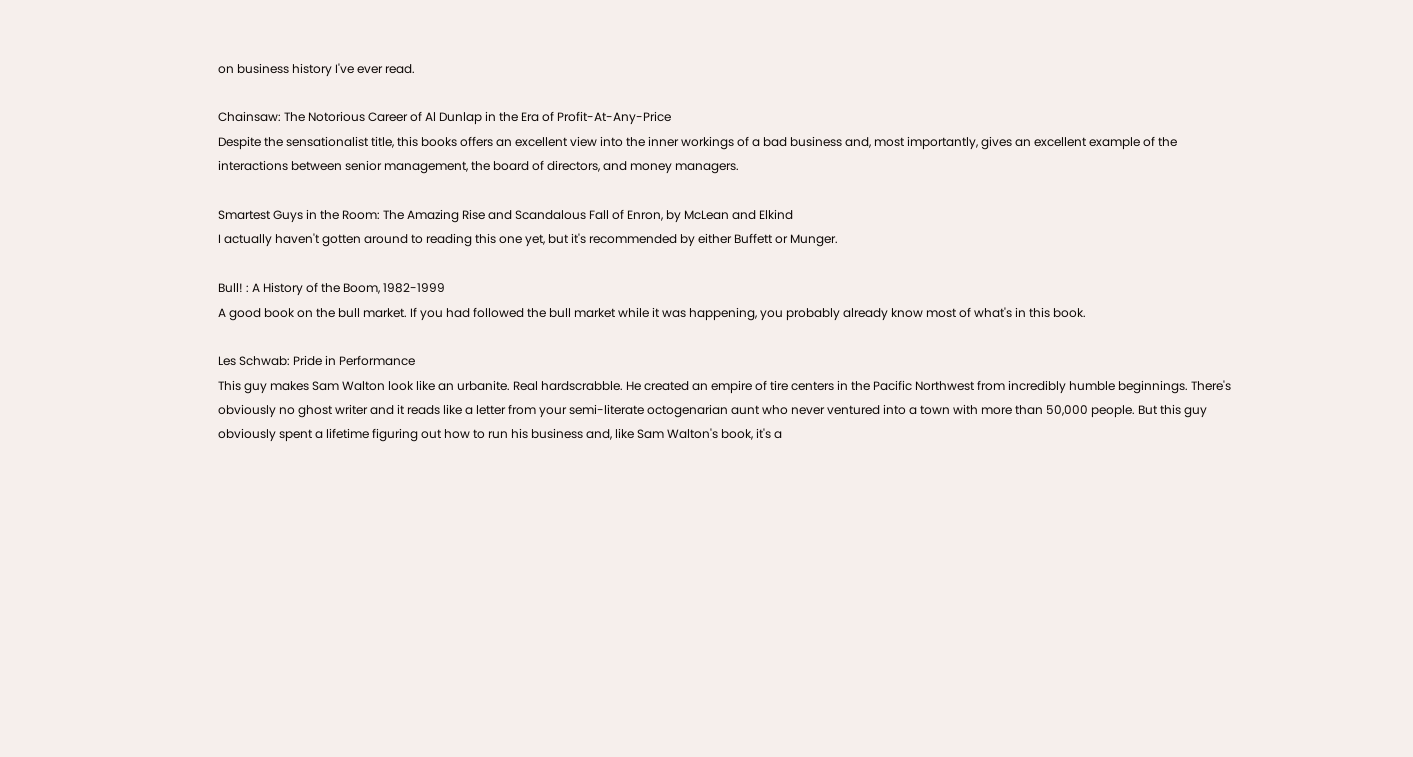on business history I've ever read.

Chainsaw: The Notorious Career of Al Dunlap in the Era of Profit-At-Any-Price
Despite the sensationalist title, this books offers an excellent view into the inner workings of a bad business and, most importantly, gives an excellent example of the interactions between senior management, the board of directors, and money managers.

Smartest Guys in the Room: The Amazing Rise and Scandalous Fall of Enron, by McLean and Elkind
I actually haven't gotten around to reading this one yet, but it's recommended by either Buffett or Munger.

Bull! : A History of the Boom, 1982-1999
A good book on the bull market. If you had followed the bull market while it was happening, you probably already know most of what's in this book.

Les Schwab: Pride in Performance
This guy makes Sam Walton look like an urbanite. Real hardscrabble. He created an empire of tire centers in the Pacific Northwest from incredibly humble beginnings. There's obviously no ghost writer and it reads like a letter from your semi-literate octogenarian aunt who never ventured into a town with more than 50,000 people. But this guy obviously spent a lifetime figuring out how to run his business and, like Sam Walton's book, it's a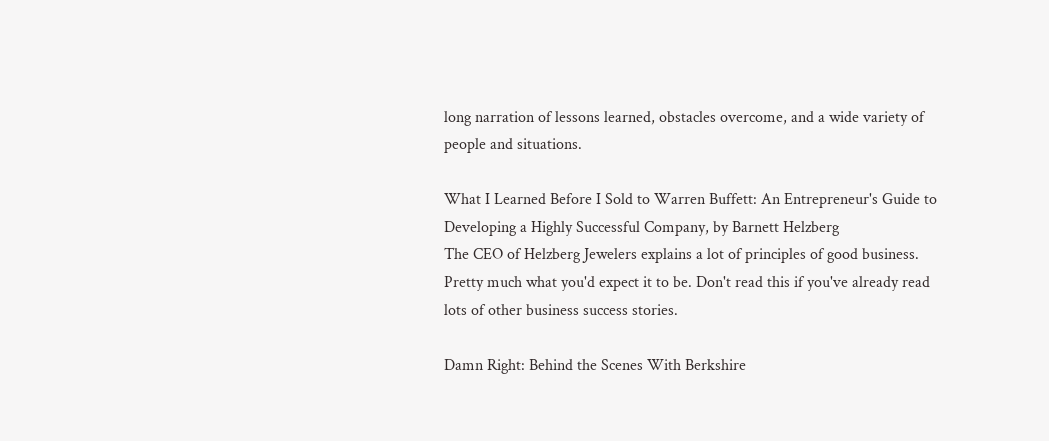long narration of lessons learned, obstacles overcome, and a wide variety of people and situations.

What I Learned Before I Sold to Warren Buffett: An Entrepreneur's Guide to Developing a Highly Successful Company, by Barnett Helzberg
The CEO of Helzberg Jewelers explains a lot of principles of good business. Pretty much what you'd expect it to be. Don't read this if you've already read lots of other business success stories.

Damn Right: Behind the Scenes With Berkshire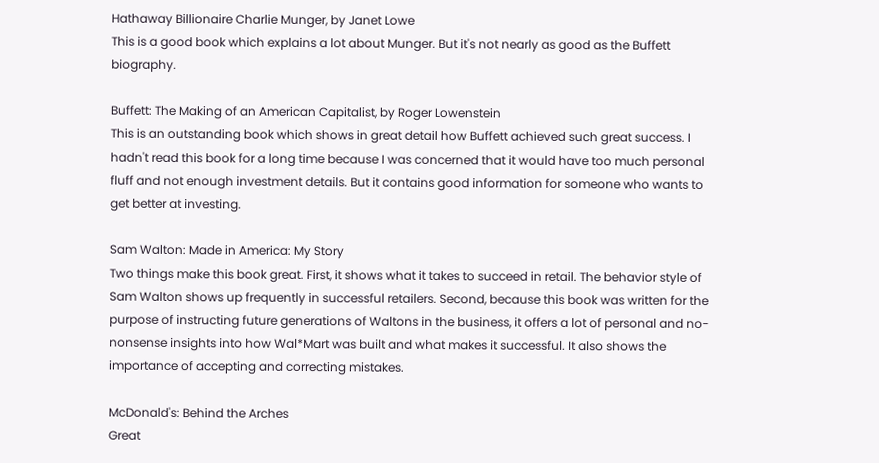Hathaway Billionaire Charlie Munger, by Janet Lowe
This is a good book which explains a lot about Munger. But it's not nearly as good as the Buffett biography.

Buffett: The Making of an American Capitalist, by Roger Lowenstein
This is an outstanding book which shows in great detail how Buffett achieved such great success. I hadn't read this book for a long time because I was concerned that it would have too much personal fluff and not enough investment details. But it contains good information for someone who wants to get better at investing.

Sam Walton: Made in America: My Story
Two things make this book great. First, it shows what it takes to succeed in retail. The behavior style of Sam Walton shows up frequently in successful retailers. Second, because this book was written for the purpose of instructing future generations of Waltons in the business, it offers a lot of personal and no-nonsense insights into how Wal*Mart was built and what makes it successful. It also shows the importance of accepting and correcting mistakes.

McDonald's: Behind the Arches
Great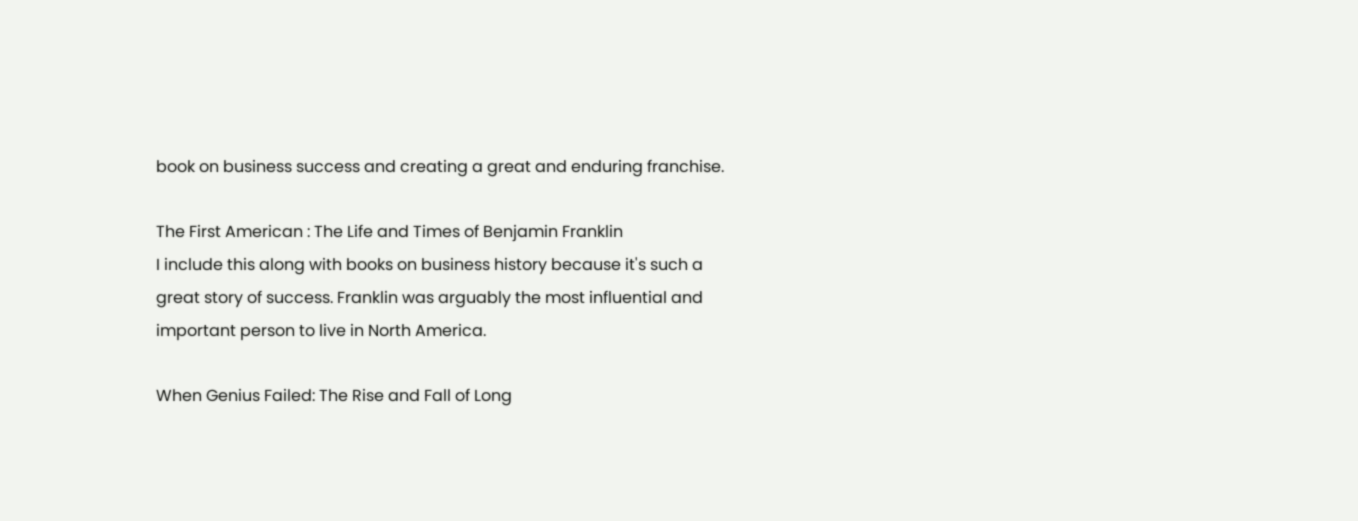book on business success and creating a great and enduring franchise.

The First American : The Life and Times of Benjamin Franklin
I include this along with books on business history because it's such a great story of success. Franklin was arguably the most influential and important person to live in North America.

When Genius Failed: The Rise and Fall of Long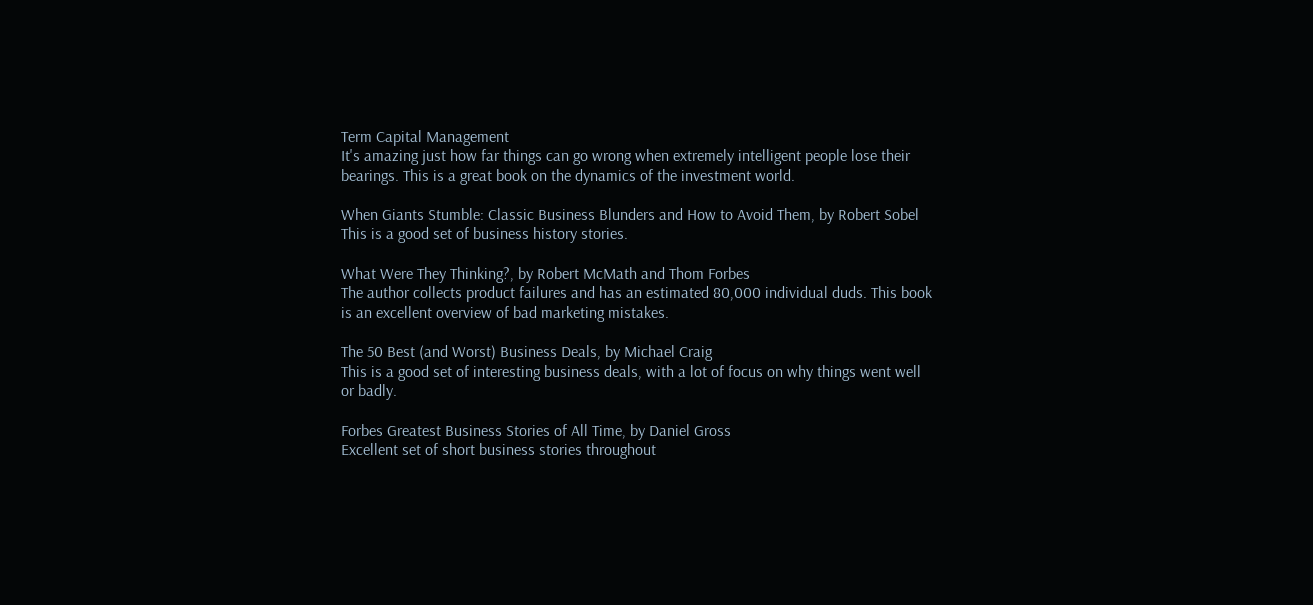Term Capital Management
It's amazing just how far things can go wrong when extremely intelligent people lose their bearings. This is a great book on the dynamics of the investment world.

When Giants Stumble: Classic Business Blunders and How to Avoid Them, by Robert Sobel
This is a good set of business history stories.

What Were They Thinking?, by Robert McMath and Thom Forbes
The author collects product failures and has an estimated 80,000 individual duds. This book is an excellent overview of bad marketing mistakes.

The 50 Best (and Worst) Business Deals, by Michael Craig
This is a good set of interesting business deals, with a lot of focus on why things went well or badly.

Forbes Greatest Business Stories of All Time, by Daniel Gross
Excellent set of short business stories throughout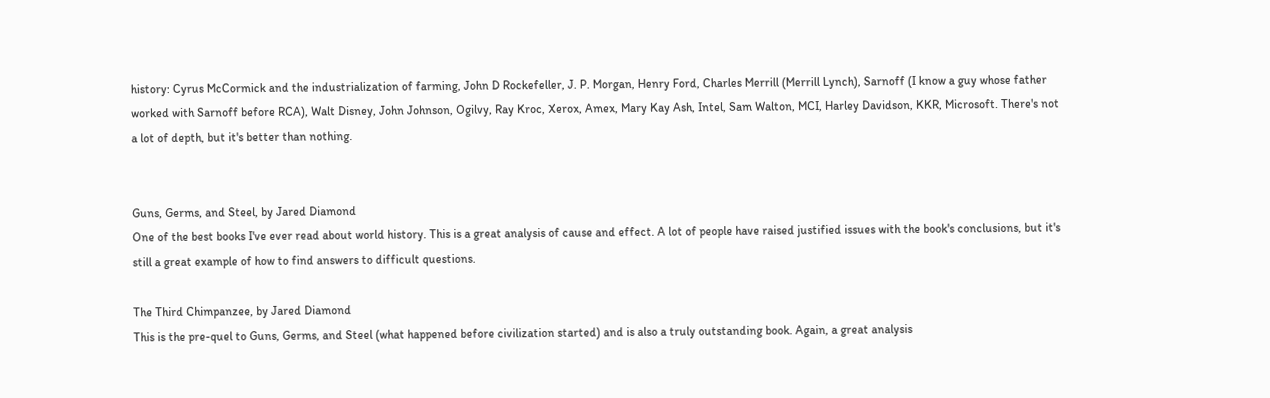history: Cyrus McCormick and the industrialization of farming, John D Rockefeller, J. P. Morgan, Henry Ford, Charles Merrill (Merrill Lynch), Sarnoff (I know a guy whose father worked with Sarnoff before RCA), Walt Disney, John Johnson, Ogilvy, Ray Kroc, Xerox, Amex, Mary Kay Ash, Intel, Sam Walton, MCI, Harley Davidson, KKR, Microsoft. There's not a lot of depth, but it's better than nothing.


Guns, Germs, and Steel, by Jared Diamond
One of the best books I've ever read about world history. This is a great analysis of cause and effect. A lot of people have raised justified issues with the book's conclusions, but it's still a great example of how to find answers to difficult questions.

The Third Chimpanzee, by Jared Diamond
This is the pre-quel to Guns, Germs, and Steel (what happened before civilization started) and is also a truly outstanding book. Again, a great analysis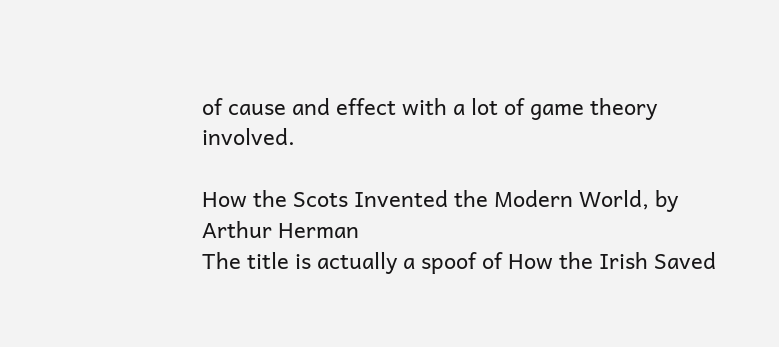of cause and effect with a lot of game theory involved.

How the Scots Invented the Modern World, by Arthur Herman
The title is actually a spoof of How the Irish Saved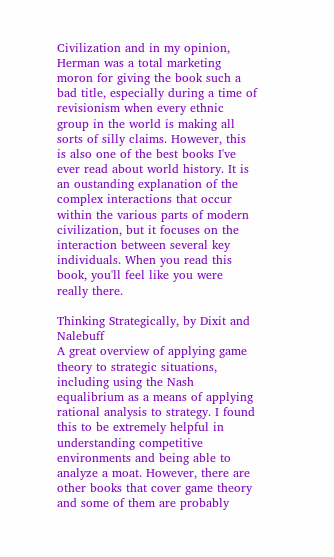Civilization and in my opinion, Herman was a total marketing moron for giving the book such a bad title, especially during a time of revisionism when every ethnic group in the world is making all sorts of silly claims. However, this is also one of the best books I've ever read about world history. It is an oustanding explanation of the complex interactions that occur within the various parts of modern civilization, but it focuses on the interaction between several key individuals. When you read this book, you'll feel like you were really there.

Thinking Strategically, by Dixit and Nalebuff
A great overview of applying game theory to strategic situations, including using the Nash equalibrium as a means of applying rational analysis to strategy. I found this to be extremely helpful in understanding competitive environments and being able to analyze a moat. However, there are other books that cover game theory and some of them are probably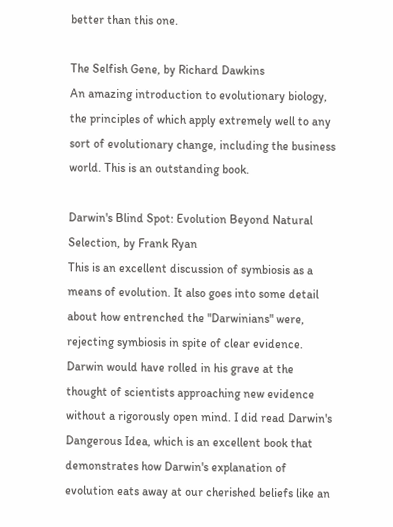better than this one.

The Selfish Gene, by Richard Dawkins
An amazing introduction to evolutionary biology, the principles of which apply extremely well to any sort of evolutionary change, including the business world. This is an outstanding book.

Darwin's Blind Spot: Evolution Beyond Natural Selection, by Frank Ryan
This is an excellent discussion of symbiosis as a means of evolution. It also goes into some detail about how entrenched the "Darwinians" were, rejecting symbiosis in spite of clear evidence. Darwin would have rolled in his grave at the thought of scientists approaching new evidence without a rigorously open mind. I did read Darwin's Dangerous Idea, which is an excellent book that demonstrates how Darwin's explanation of evolution eats away at our cherished beliefs like an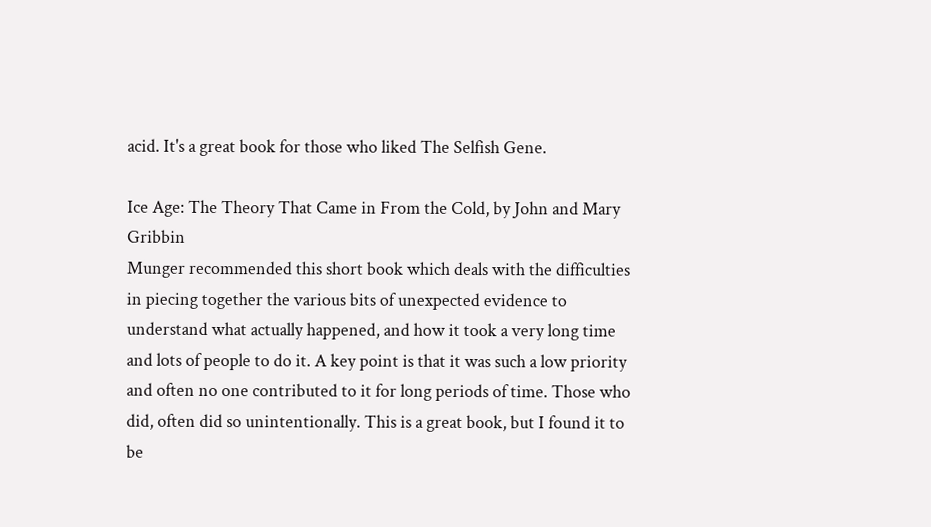acid. It's a great book for those who liked The Selfish Gene.

Ice Age: The Theory That Came in From the Cold, by John and Mary Gribbin
Munger recommended this short book which deals with the difficulties in piecing together the various bits of unexpected evidence to understand what actually happened, and how it took a very long time and lots of people to do it. A key point is that it was such a low priority and often no one contributed to it for long periods of time. Those who did, often did so unintentionally. This is a great book, but I found it to be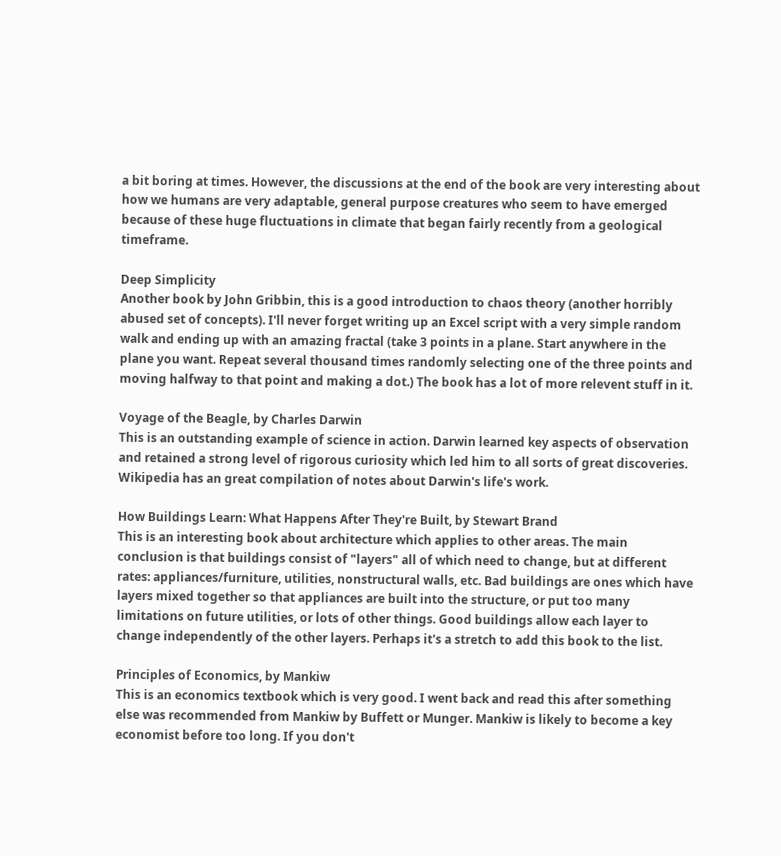a bit boring at times. However, the discussions at the end of the book are very interesting about how we humans are very adaptable, general purpose creatures who seem to have emerged because of these huge fluctuations in climate that began fairly recently from a geological timeframe.

Deep Simplicity
Another book by John Gribbin, this is a good introduction to chaos theory (another horribly abused set of concepts). I'll never forget writing up an Excel script with a very simple random walk and ending up with an amazing fractal (take 3 points in a plane. Start anywhere in the plane you want. Repeat several thousand times randomly selecting one of the three points and moving halfway to that point and making a dot.) The book has a lot of more relevent stuff in it.

Voyage of the Beagle, by Charles Darwin
This is an outstanding example of science in action. Darwin learned key aspects of observation and retained a strong level of rigorous curiosity which led him to all sorts of great discoveries. Wikipedia has an great compilation of notes about Darwin's life's work.

How Buildings Learn: What Happens After They're Built, by Stewart Brand
This is an interesting book about architecture which applies to other areas. The main conclusion is that buildings consist of "layers" all of which need to change, but at different rates: appliances/furniture, utilities, nonstructural walls, etc. Bad buildings are ones which have layers mixed together so that appliances are built into the structure, or put too many limitations on future utilities, or lots of other things. Good buildings allow each layer to change independently of the other layers. Perhaps it's a stretch to add this book to the list.

Principles of Economics, by Mankiw
This is an economics textbook which is very good. I went back and read this after something else was recommended from Mankiw by Buffett or Munger. Mankiw is likely to become a key economist before too long. If you don't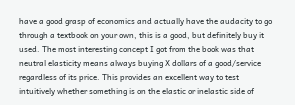have a good grasp of economics and actually have the audacity to go through a textbook on your own, this is a good, but definitely buy it used. The most interesting concept I got from the book was that neutral elasticity means always buying X dollars of a good/service regardless of its price. This provides an excellent way to test intuitively whether something is on the elastic or inelastic side of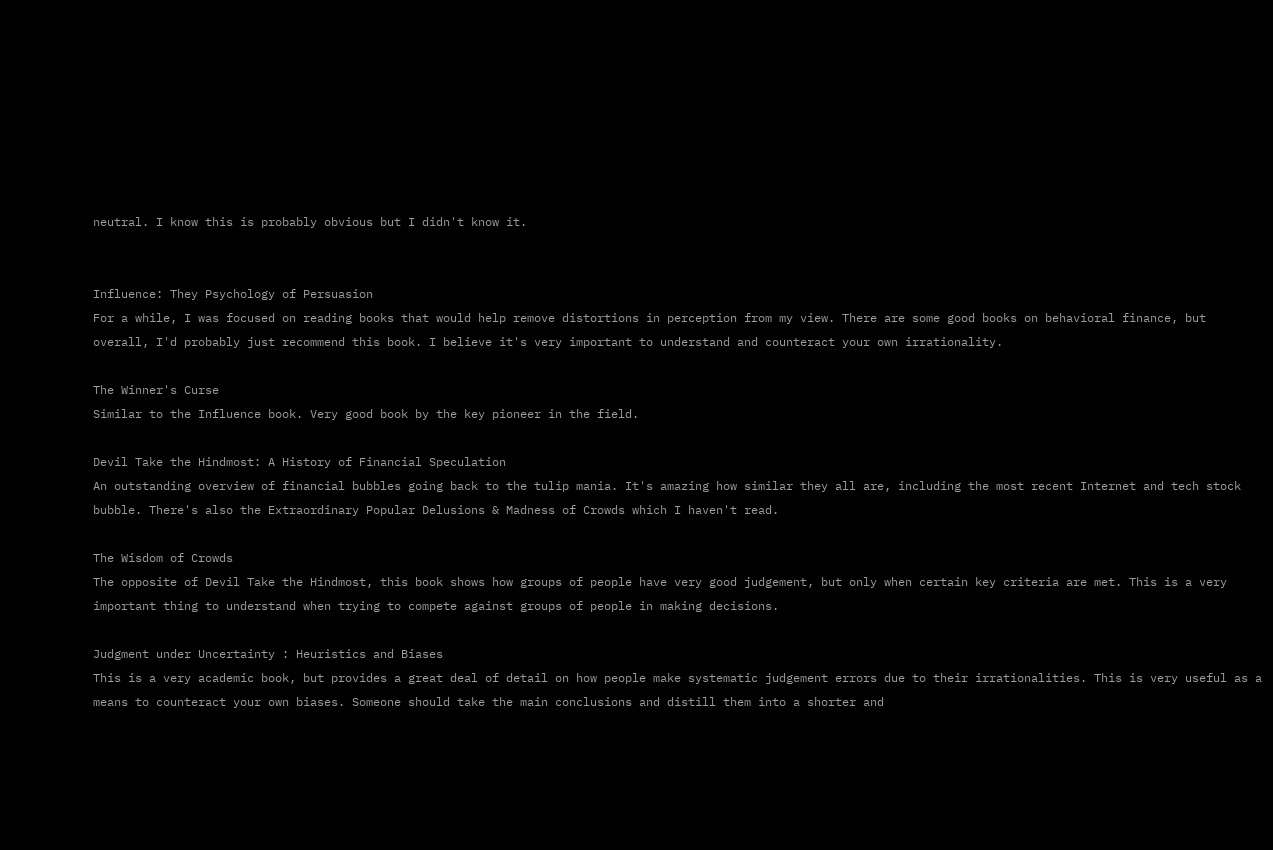neutral. I know this is probably obvious but I didn't know it.


Influence: They Psychology of Persuasion
For a while, I was focused on reading books that would help remove distortions in perception from my view. There are some good books on behavioral finance, but overall, I'd probably just recommend this book. I believe it's very important to understand and counteract your own irrationality.

The Winner's Curse
Similar to the Influence book. Very good book by the key pioneer in the field.

Devil Take the Hindmost: A History of Financial Speculation
An outstanding overview of financial bubbles going back to the tulip mania. It's amazing how similar they all are, including the most recent Internet and tech stock bubble. There's also the Extraordinary Popular Delusions & Madness of Crowds which I haven't read.

The Wisdom of Crowds
The opposite of Devil Take the Hindmost, this book shows how groups of people have very good judgement, but only when certain key criteria are met. This is a very important thing to understand when trying to compete against groups of people in making decisions.

Judgment under Uncertainty : Heuristics and Biases
This is a very academic book, but provides a great deal of detail on how people make systematic judgement errors due to their irrationalities. This is very useful as a means to counteract your own biases. Someone should take the main conclusions and distill them into a shorter and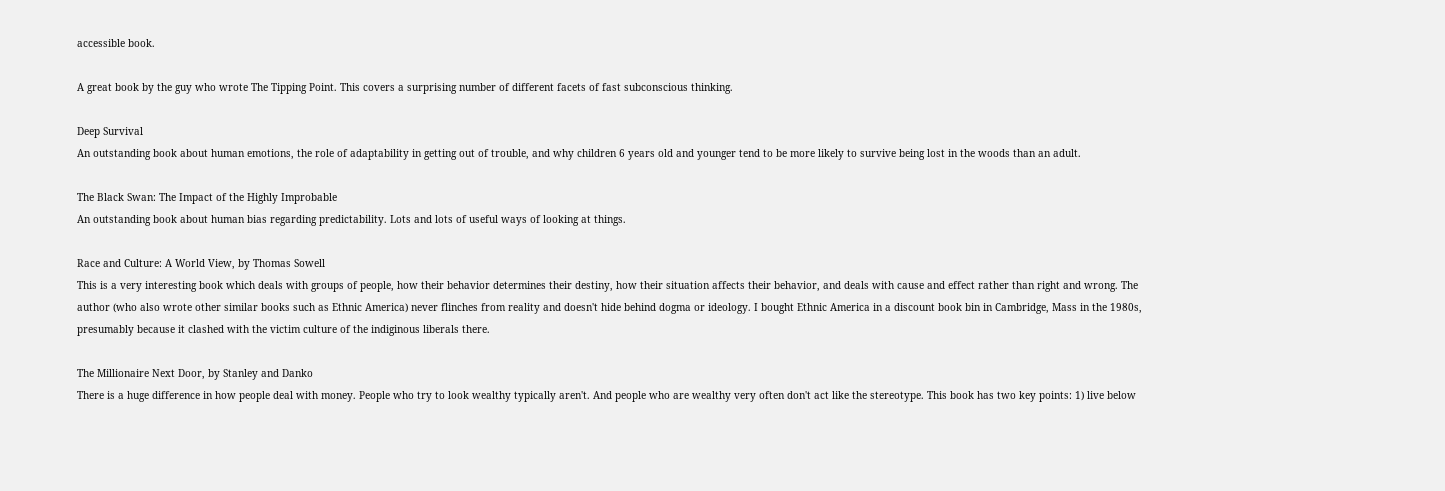accessible book.

A great book by the guy who wrote The Tipping Point. This covers a surprising number of different facets of fast subconscious thinking.

Deep Survival
An outstanding book about human emotions, the role of adaptability in getting out of trouble, and why children 6 years old and younger tend to be more likely to survive being lost in the woods than an adult.

The Black Swan: The Impact of the Highly Improbable
An outstanding book about human bias regarding predictability. Lots and lots of useful ways of looking at things.

Race and Culture: A World View, by Thomas Sowell
This is a very interesting book which deals with groups of people, how their behavior determines their destiny, how their situation affects their behavior, and deals with cause and effect rather than right and wrong. The author (who also wrote other similar books such as Ethnic America) never flinches from reality and doesn't hide behind dogma or ideology. I bought Ethnic America in a discount book bin in Cambridge, Mass in the 1980s, presumably because it clashed with the victim culture of the indiginous liberals there.

The Millionaire Next Door, by Stanley and Danko
There is a huge difference in how people deal with money. People who try to look wealthy typically aren't. And people who are wealthy very often don't act like the stereotype. This book has two key points: 1) live below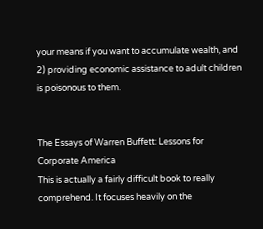your means if you want to accumulate wealth, and 2) providing economic assistance to adult children is poisonous to them.


The Essays of Warren Buffett: Lessons for Corporate America
This is actually a fairly difficult book to really comprehend. It focuses heavily on the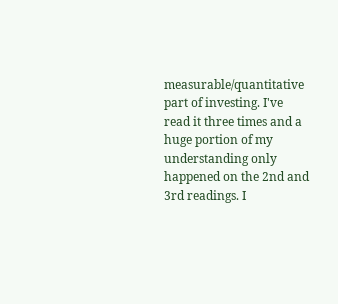measurable/quantitative part of investing. I've read it three times and a huge portion of my understanding only happened on the 2nd and 3rd readings. I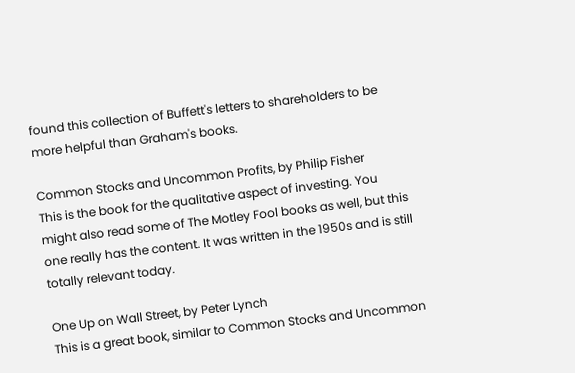found this collection of Buffett's letters to shareholders to be more helpful than Graham's books.

Common Stocks and Uncommon Profits, by Philip Fisher
This is the book for the qualitative aspect of investing. You might also read some of The Motley Fool books as well, but this one really has the content. It was written in the 1950s and is still totally relevant today.

One Up on Wall Street, by Peter Lynch
This is a great book, similar to Common Stocks and Uncommon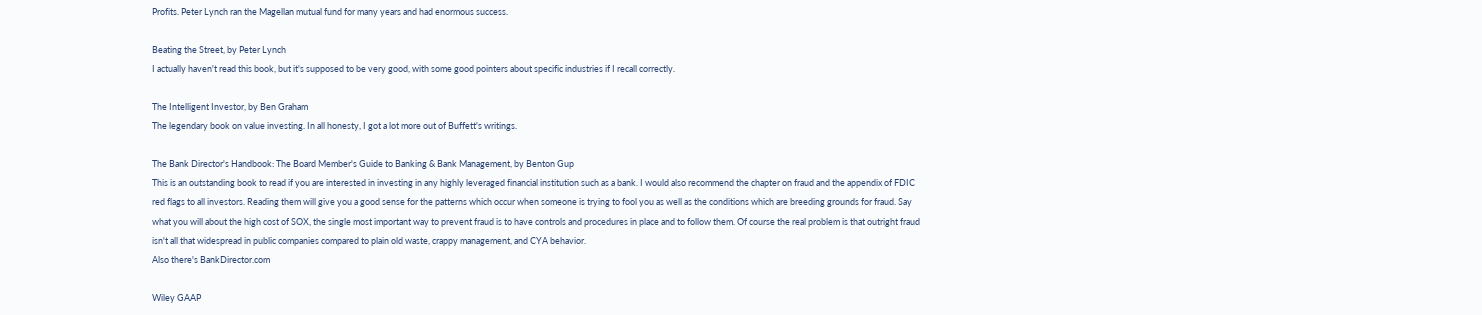Profits. Peter Lynch ran the Magellan mutual fund for many years and had enormous success.

Beating the Street, by Peter Lynch
I actually haven't read this book, but it's supposed to be very good, with some good pointers about specific industries if I recall correctly.

The Intelligent Investor, by Ben Graham
The legendary book on value investing. In all honesty, I got a lot more out of Buffett's writings.

The Bank Director's Handbook: The Board Member's Guide to Banking & Bank Management, by Benton Gup
This is an outstanding book to read if you are interested in investing in any highly leveraged financial institution such as a bank. I would also recommend the chapter on fraud and the appendix of FDIC red flags to all investors. Reading them will give you a good sense for the patterns which occur when someone is trying to fool you as well as the conditions which are breeding grounds for fraud. Say what you will about the high cost of SOX, the single most important way to prevent fraud is to have controls and procedures in place and to follow them. Of course the real problem is that outright fraud isn't all that widespread in public companies compared to plain old waste, crappy management, and CYA behavior.
Also there's BankDirector.com

Wiley GAAP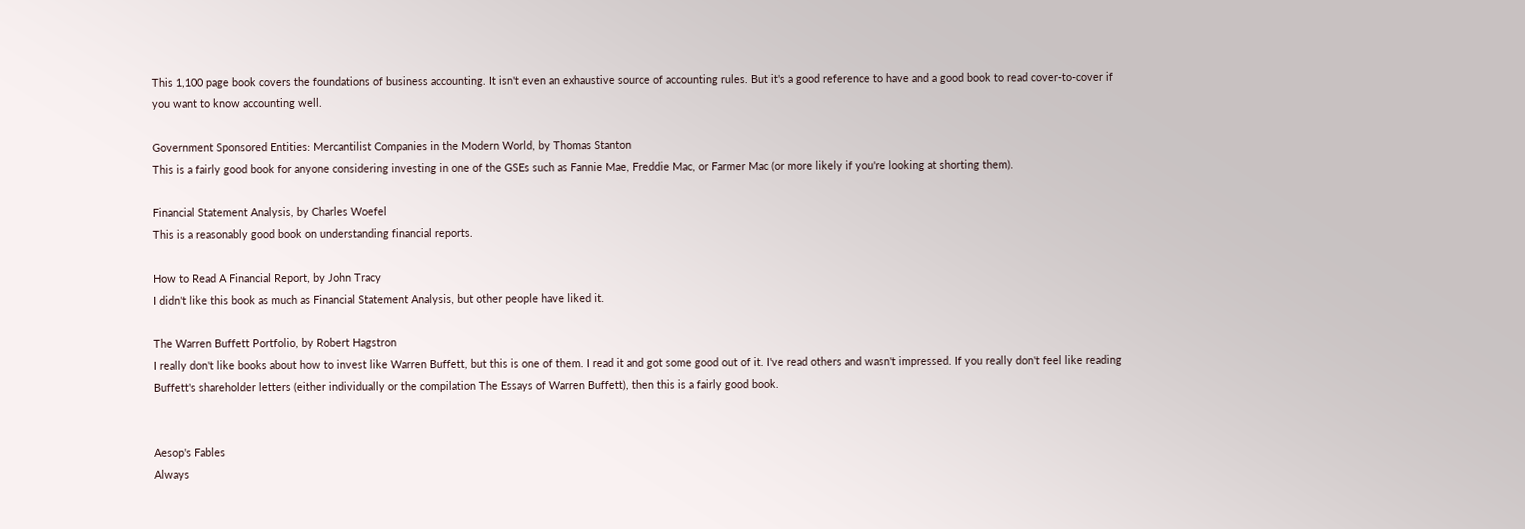This 1,100 page book covers the foundations of business accounting. It isn't even an exhaustive source of accounting rules. But it's a good reference to have and a good book to read cover-to-cover if you want to know accounting well.

Government Sponsored Entities: Mercantilist Companies in the Modern World, by Thomas Stanton
This is a fairly good book for anyone considering investing in one of the GSEs such as Fannie Mae, Freddie Mac, or Farmer Mac (or more likely if you're looking at shorting them).

Financial Statement Analysis, by Charles Woefel
This is a reasonably good book on understanding financial reports.

How to Read A Financial Report, by John Tracy
I didn't like this book as much as Financial Statement Analysis, but other people have liked it.

The Warren Buffett Portfolio, by Robert Hagstron
I really don't like books about how to invest like Warren Buffett, but this is one of them. I read it and got some good out of it. I've read others and wasn't impressed. If you really don't feel like reading Buffett's shareholder letters (either individually or the compilation The Essays of Warren Buffett), then this is a fairly good book.


Aesop's Fables
Always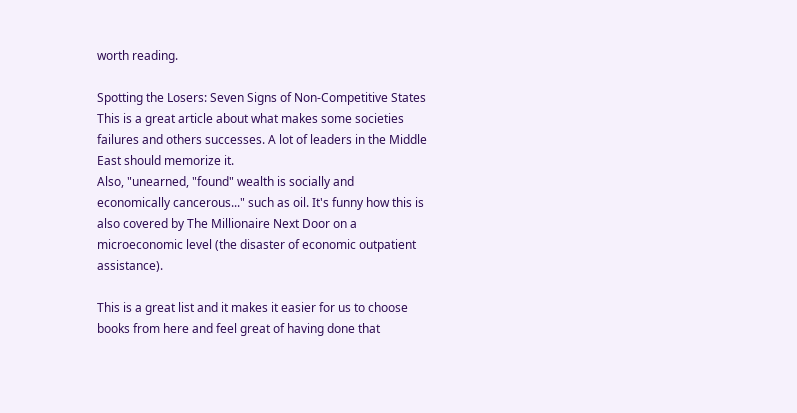worth reading.

Spotting the Losers: Seven Signs of Non-Competitive States
This is a great article about what makes some societies failures and others successes. A lot of leaders in the Middle East should memorize it.
Also, "unearned, "found" wealth is socially and economically cancerous..." such as oil. It's funny how this is also covered by The Millionaire Next Door on a microeconomic level (the disaster of economic outpatient assistance).

This is a great list and it makes it easier for us to choose books from here and feel great of having done that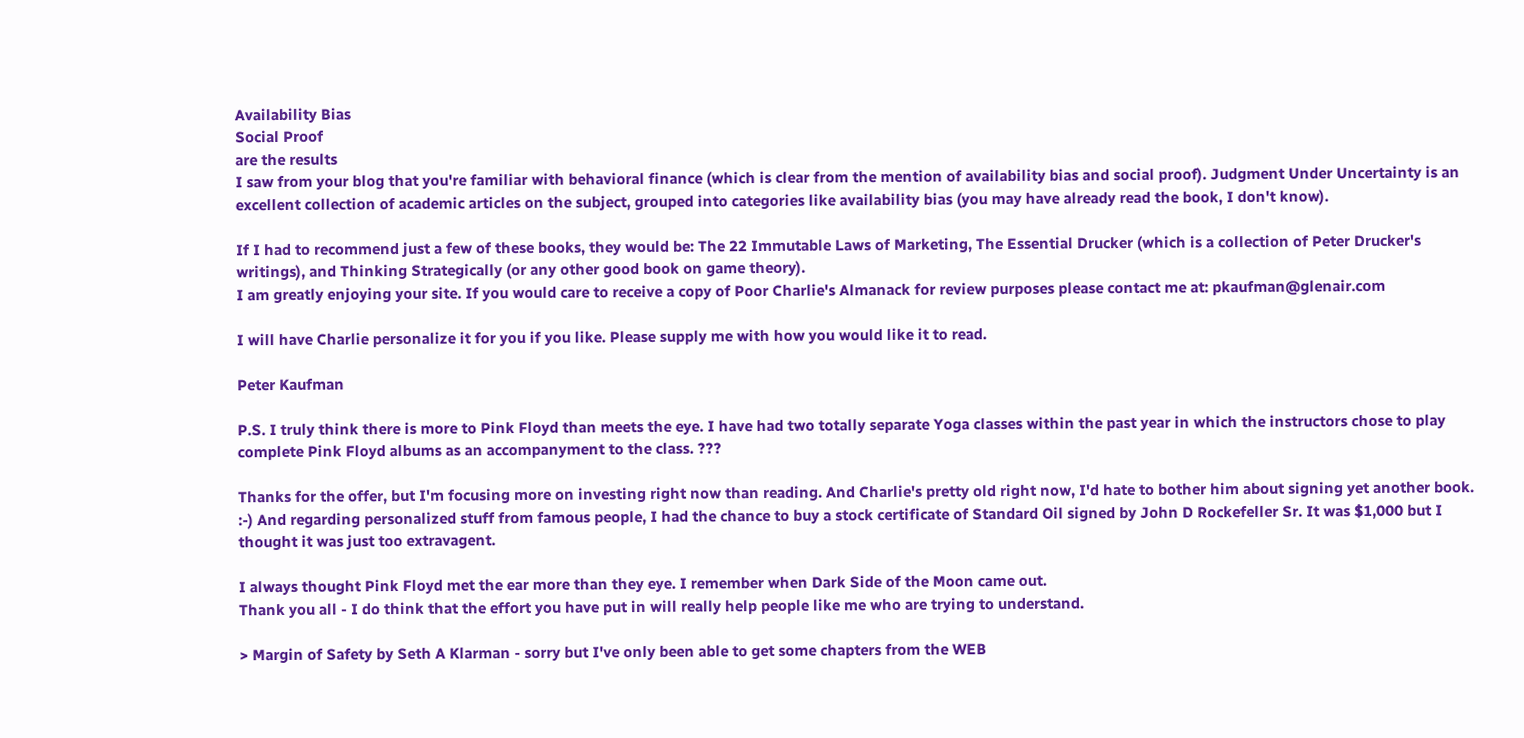Availability Bias
Social Proof
are the results
I saw from your blog that you're familiar with behavioral finance (which is clear from the mention of availability bias and social proof). Judgment Under Uncertainty is an excellent collection of academic articles on the subject, grouped into categories like availability bias (you may have already read the book, I don't know).

If I had to recommend just a few of these books, they would be: The 22 Immutable Laws of Marketing, The Essential Drucker (which is a collection of Peter Drucker's writings), and Thinking Strategically (or any other good book on game theory).
I am greatly enjoying your site. If you would care to receive a copy of Poor Charlie's Almanack for review purposes please contact me at: pkaufman@glenair.com

I will have Charlie personalize it for you if you like. Please supply me with how you would like it to read.

Peter Kaufman

P.S. I truly think there is more to Pink Floyd than meets the eye. I have had two totally separate Yoga classes within the past year in which the instructors chose to play complete Pink Floyd albums as an accompanyment to the class. ???

Thanks for the offer, but I'm focusing more on investing right now than reading. And Charlie's pretty old right now, I'd hate to bother him about signing yet another book. :-) And regarding personalized stuff from famous people, I had the chance to buy a stock certificate of Standard Oil signed by John D Rockefeller Sr. It was $1,000 but I thought it was just too extravagent.

I always thought Pink Floyd met the ear more than they eye. I remember when Dark Side of the Moon came out.
Thank you all - I do think that the effort you have put in will really help people like me who are trying to understand.

> Margin of Safety by Seth A Klarman - sorry but I've only been able to get some chapters from the WEB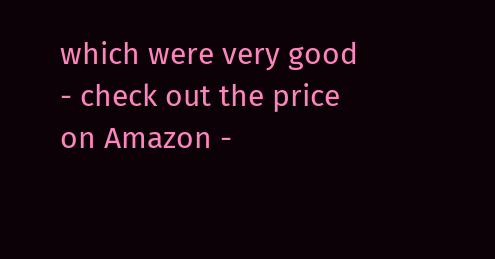which were very good - check out the price on Amazon -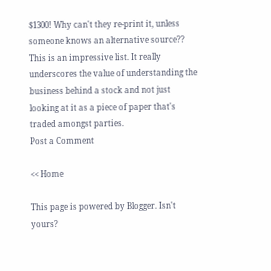$1300! Why can't they re-print it, unless someone knows an alternative source??
This is an impressive list. It really underscores the value of understanding the business behind a stock and not just looking at it as a piece of paper that's traded amongst parties.
Post a Comment

<< Home

This page is powered by Blogger. Isn't yours?